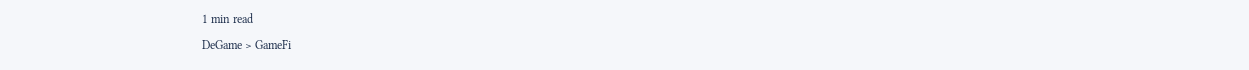1 min read

DeGame > GameFi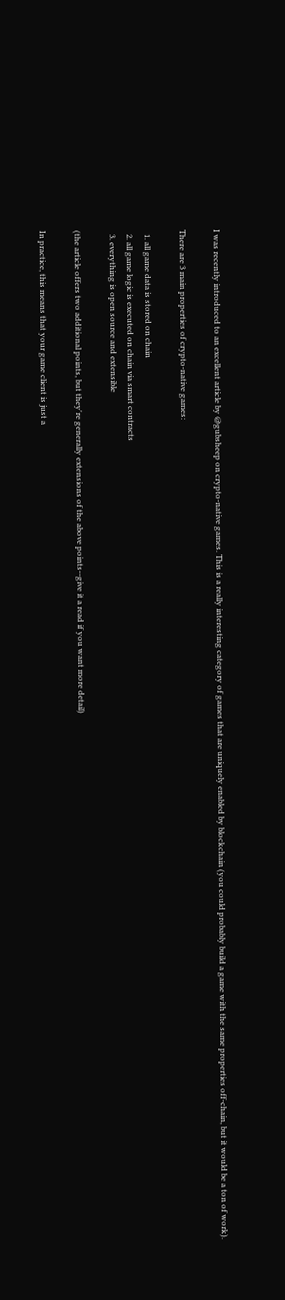I was recently introduced to an excellent article by @gubsheep on crypto-native games. This is a really interesting category of games that are uniquely enabled by blockchain (you could probably build a game with the same properties off-chain, but it would be a ton of work).

There are 3 main properties of crypto-native games:

  1. all game data is stored on chain
  2. all game logic is executed on chain via smart contracts
  3. everything is open source and extensible

(the article offers two additional points, but they're generally extensions of the above points--give it a read if you want more detail)

In practice, this means that your game client is just a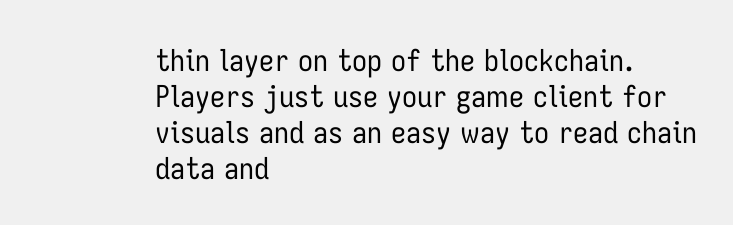thin layer on top of the blockchain. Players just use your game client for visuals and as an easy way to read chain data and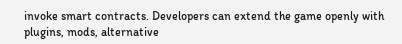invoke smart contracts. Developers can extend the game openly with plugins, mods, alternative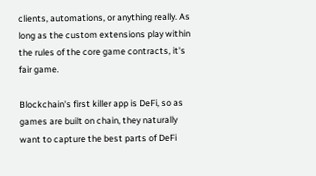clients, automations, or anything really. As long as the custom extensions play within the rules of the core game contracts, it's fair game.

Blockchain's first killer app is DeFi, so as games are built on chain, they naturally want to capture the best parts of DeFi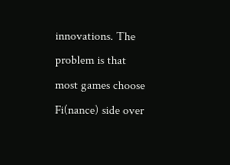innovations. The problem is that most games choose Fi(nance) side over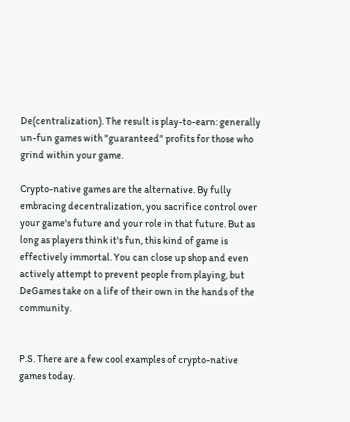De(centralization). The result is play-to-earn: generally un-fun games with "guaranteed" profits for those who grind within your game.

Crypto-native games are the alternative. By fully embracing decentralization, you sacrifice control over your game's future and your role in that future. But as long as players think it's fun, this kind of game is effectively immortal. You can close up shop and even actively attempt to prevent people from playing, but DeGames take on a life of their own in the hands of the community.


P.S. There are a few cool examples of crypto-native games today.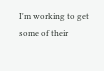I'm working to get some of their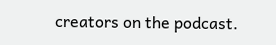creators on the podcast.